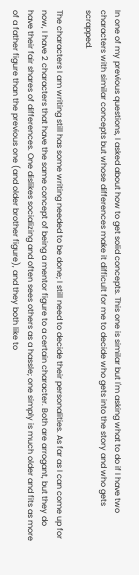In one of my previous questions, I asked about how to get solid concepts. This one is similar but I'm asking what to do if I have two characters with similar concepts but whose differences make it difficult for me to decide who gets into the story and who gets scrapped.

The characters I am writing still has some writing needed to be done; I still need to decide their personalities. As far as I can come up for now, I have 2 characters that have the same concept of being a mentor figure to a certain character. Both are arrogant, but they do have their fair shares of differences. One dislikes socializing and often sees others as a hassle; one simply is much older and fits as more of a father figure than the previous one (and older brother figure), and they both like to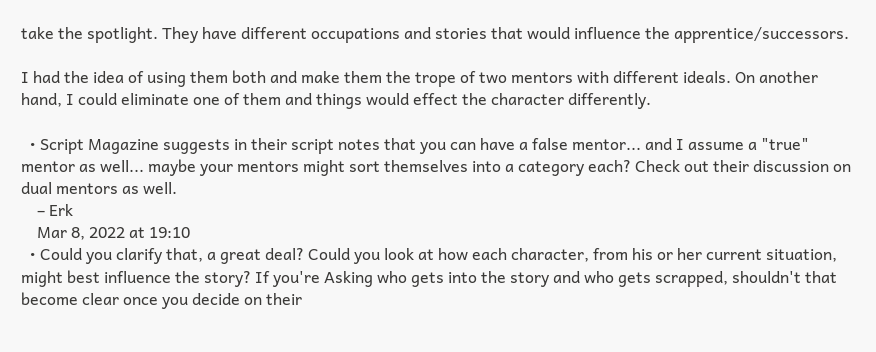take the spotlight. They have different occupations and stories that would influence the apprentice/successors.

I had the idea of using them both and make them the trope of two mentors with different ideals. On another hand, I could eliminate one of them and things would effect the character differently.

  • Script Magazine suggests in their script notes that you can have a false mentor... and I assume a "true" mentor as well... maybe your mentors might sort themselves into a category each? Check out their discussion on dual mentors as well.
    – Erk
    Mar 8, 2022 at 19:10
  • Could you clarify that, a great deal? Could you look at how each character, from his or her current situation, might best influence the story? If you're Asking who gets into the story and who gets scrapped, shouldn't that become clear once you decide on their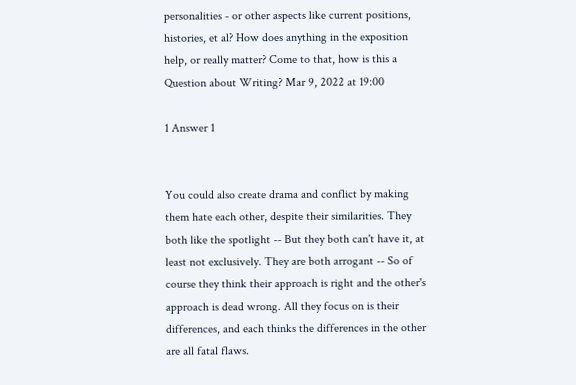personalities - or other aspects like current positions, histories, et al? How does anything in the exposition help, or really matter? Come to that, how is this a Question about Writing? Mar 9, 2022 at 19:00

1 Answer 1


You could also create drama and conflict by making them hate each other, despite their similarities. They both like the spotlight -- But they both can't have it, at least not exclusively. They are both arrogant -- So of course they think their approach is right and the other's approach is dead wrong. All they focus on is their differences, and each thinks the differences in the other are all fatal flaws.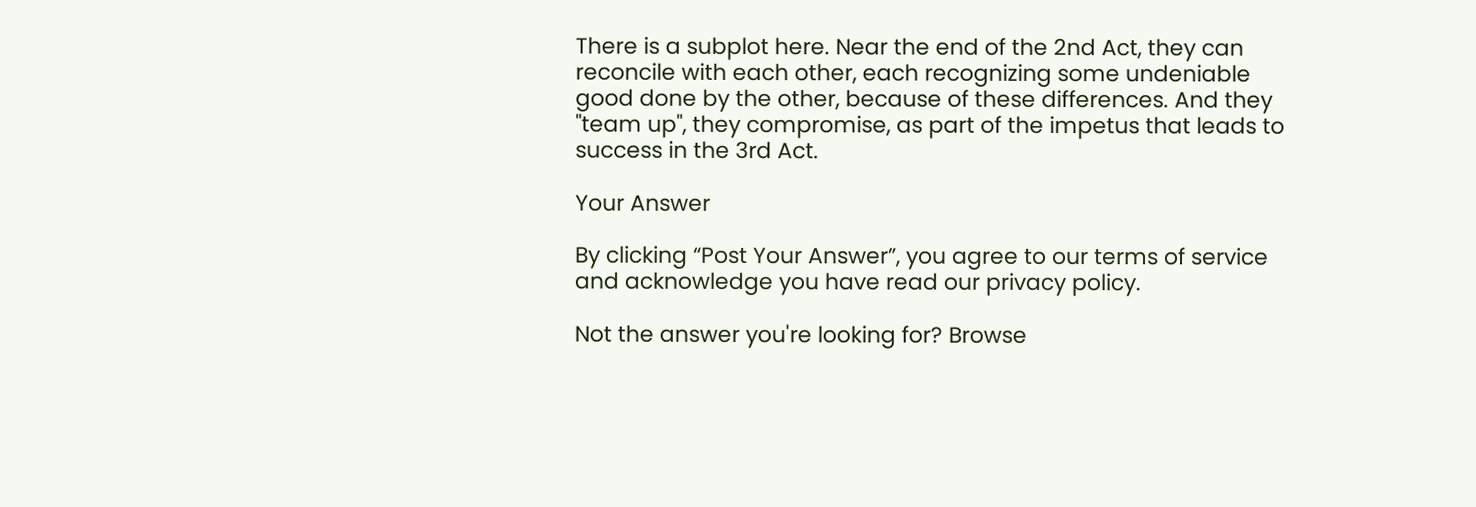There is a subplot here. Near the end of the 2nd Act, they can reconcile with each other, each recognizing some undeniable good done by the other, because of these differences. And they "team up", they compromise, as part of the impetus that leads to success in the 3rd Act.

Your Answer

By clicking “Post Your Answer”, you agree to our terms of service and acknowledge you have read our privacy policy.

Not the answer you're looking for? Browse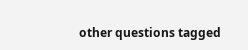other questions tagged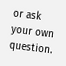or ask your own question.